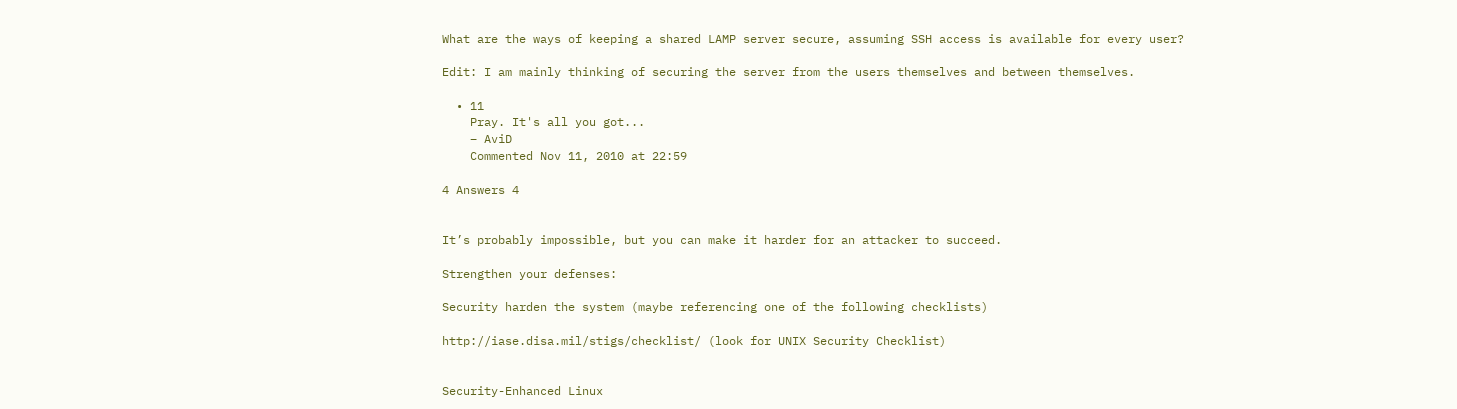What are the ways of keeping a shared LAMP server secure, assuming SSH access is available for every user?

Edit: I am mainly thinking of securing the server from the users themselves and between themselves.

  • 11
    Pray. It's all you got...
    – AviD
    Commented Nov 11, 2010 at 22:59

4 Answers 4


It’s probably impossible, but you can make it harder for an attacker to succeed.

Strengthen your defenses:

Security harden the system (maybe referencing one of the following checklists)

http://iase.disa.mil/stigs/checklist/ (look for UNIX Security Checklist)


Security-Enhanced Linux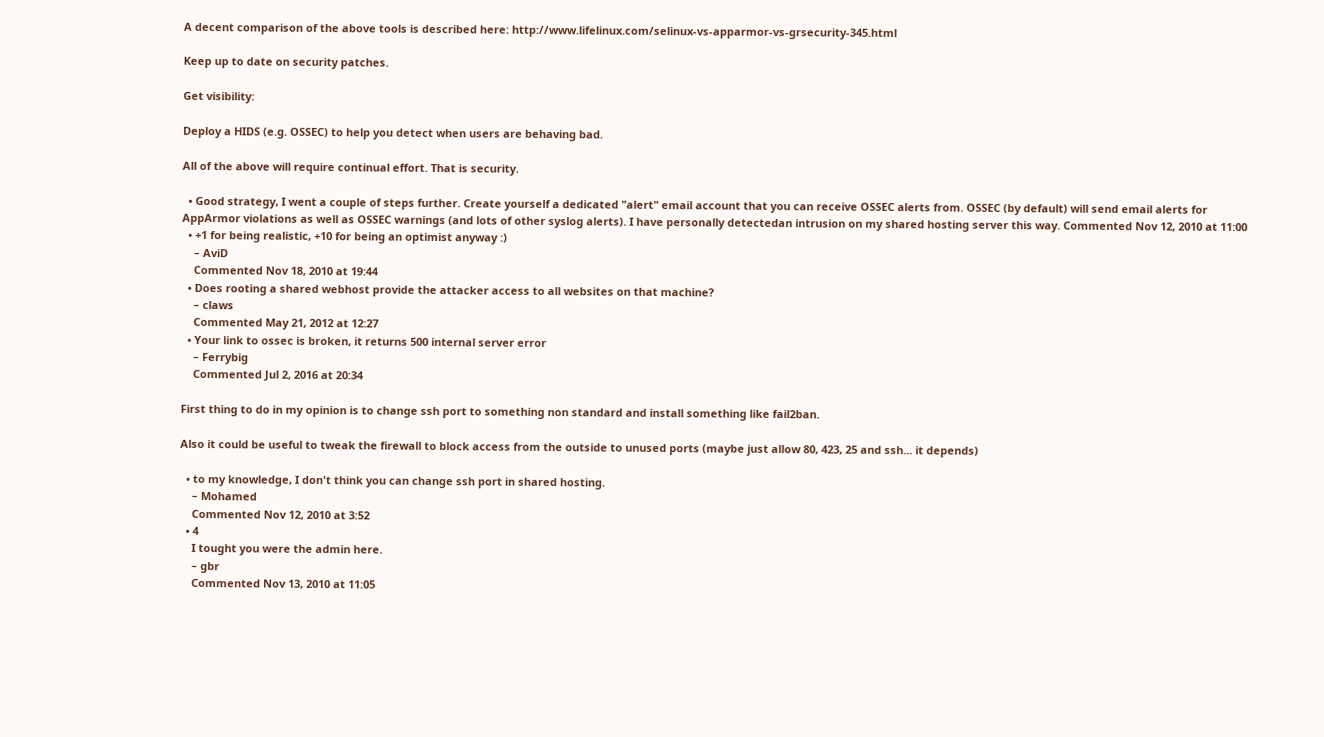A decent comparison of the above tools is described here: http://www.lifelinux.com/selinux-vs-apparmor-vs-grsecurity-345.html

Keep up to date on security patches.

Get visibility:

Deploy a HIDS (e.g. OSSEC) to help you detect when users are behaving bad.

All of the above will require continual effort. That is security.

  • Good strategy, I went a couple of steps further. Create yourself a dedicated "alert" email account that you can receive OSSEC alerts from. OSSEC (by default) will send email alerts for AppArmor violations as well as OSSEC warnings (and lots of other syslog alerts). I have personally detectedan intrusion on my shared hosting server this way. Commented Nov 12, 2010 at 11:00
  • +1 for being realistic, +10 for being an optimist anyway :)
    – AviD
    Commented Nov 18, 2010 at 19:44
  • Does rooting a shared webhost provide the attacker access to all websites on that machine?
    – claws
    Commented May 21, 2012 at 12:27
  • Your link to ossec is broken, it returns 500 internal server error
    – Ferrybig
    Commented Jul 2, 2016 at 20:34

First thing to do in my opinion is to change ssh port to something non standard and install something like fail2ban.

Also it could be useful to tweak the firewall to block access from the outside to unused ports (maybe just allow 80, 423, 25 and ssh... it depends)

  • to my knowledge, I don't think you can change ssh port in shared hosting.
    – Mohamed
    Commented Nov 12, 2010 at 3:52
  • 4
    I tought you were the admin here.
    – gbr
    Commented Nov 13, 2010 at 11:05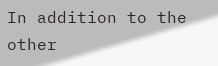In addition to the other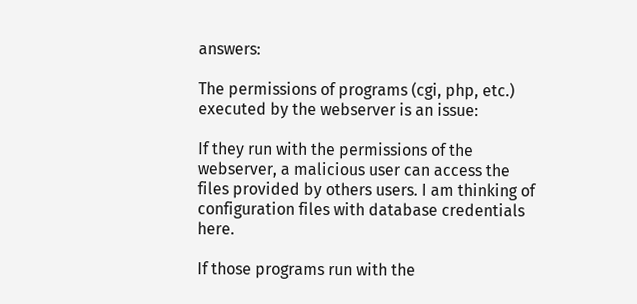answers:

The permissions of programs (cgi, php, etc.) executed by the webserver is an issue:

If they run with the permissions of the webserver, a malicious user can access the files provided by others users. I am thinking of configuration files with database credentials here.

If those programs run with the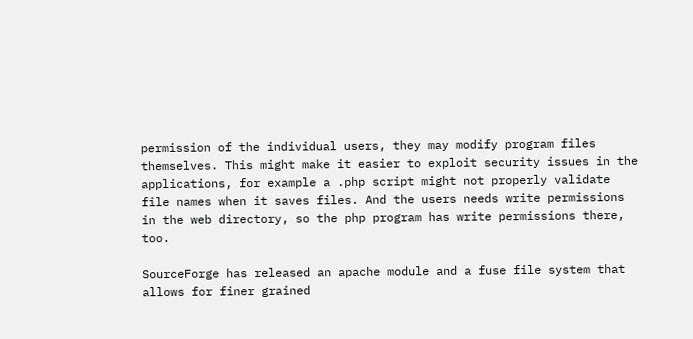permission of the individual users, they may modify program files themselves. This might make it easier to exploit security issues in the applications, for example a .php script might not properly validate file names when it saves files. And the users needs write permissions in the web directory, so the php program has write permissions there, too.

SourceForge has released an apache module and a fuse file system that allows for finer grained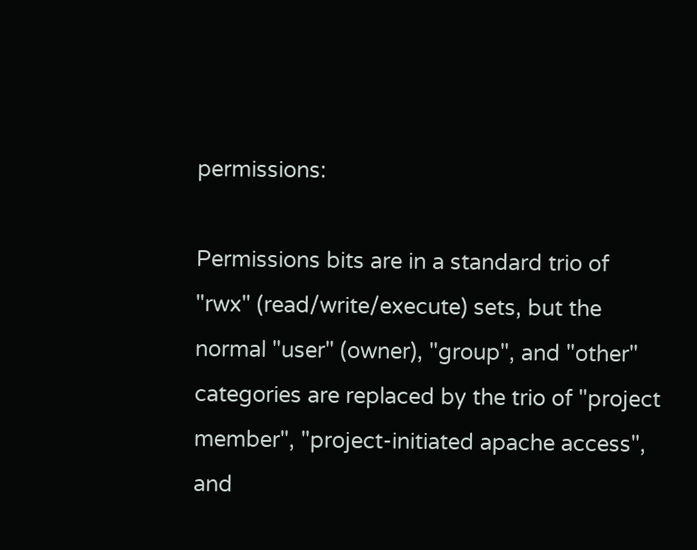permissions:

Permissions bits are in a standard trio of "rwx" (read/write/execute) sets, but the normal "user" (owner), "group", and "other" categories are replaced by the trio of "project member", "project-initiated apache access", and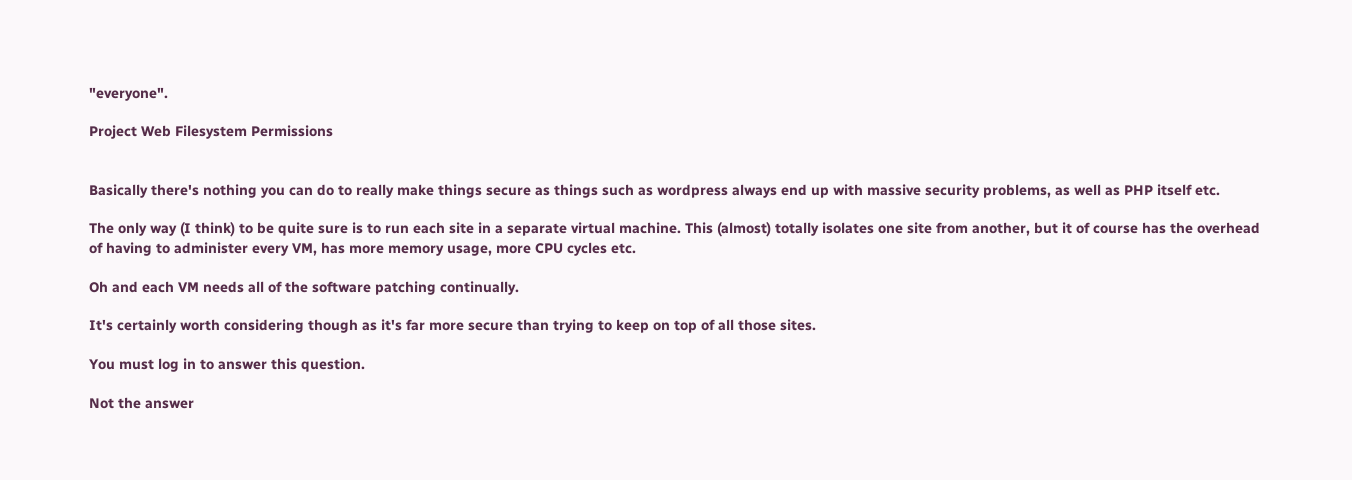"everyone".

Project Web Filesystem Permissions


Basically there's nothing you can do to really make things secure as things such as wordpress always end up with massive security problems, as well as PHP itself etc.

The only way (I think) to be quite sure is to run each site in a separate virtual machine. This (almost) totally isolates one site from another, but it of course has the overhead of having to administer every VM, has more memory usage, more CPU cycles etc.

Oh and each VM needs all of the software patching continually.

It's certainly worth considering though as it's far more secure than trying to keep on top of all those sites.

You must log in to answer this question.

Not the answer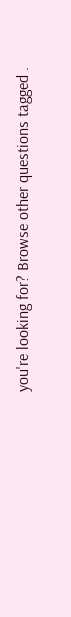you're looking for? Browse other questions tagged .